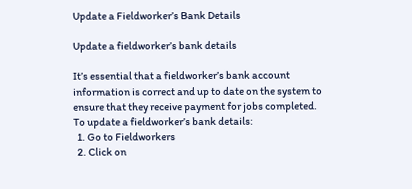Update a Fieldworker’s Bank Details

Update a fieldworker’s bank details

It’s essential that a fieldworker’s bank account information is correct and up to date on the system to ensure that they receive payment for jobs completed. To update a fieldworker’s bank details:
  1. Go to Fieldworkers
  2. Click on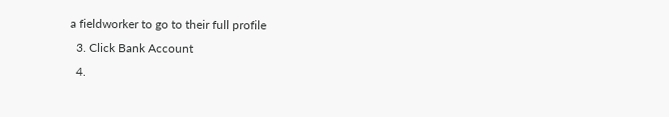a fieldworker to go to their full profile
  3. Click Bank Account
  4.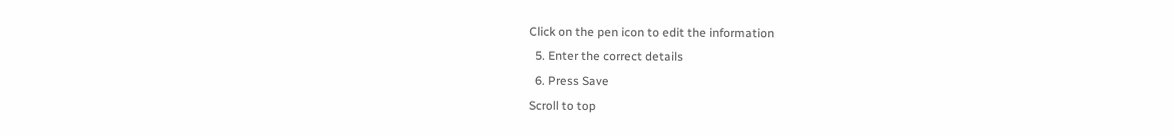Click on the pen icon to edit the information
  5. Enter the correct details
  6. Press Save
Scroll to top